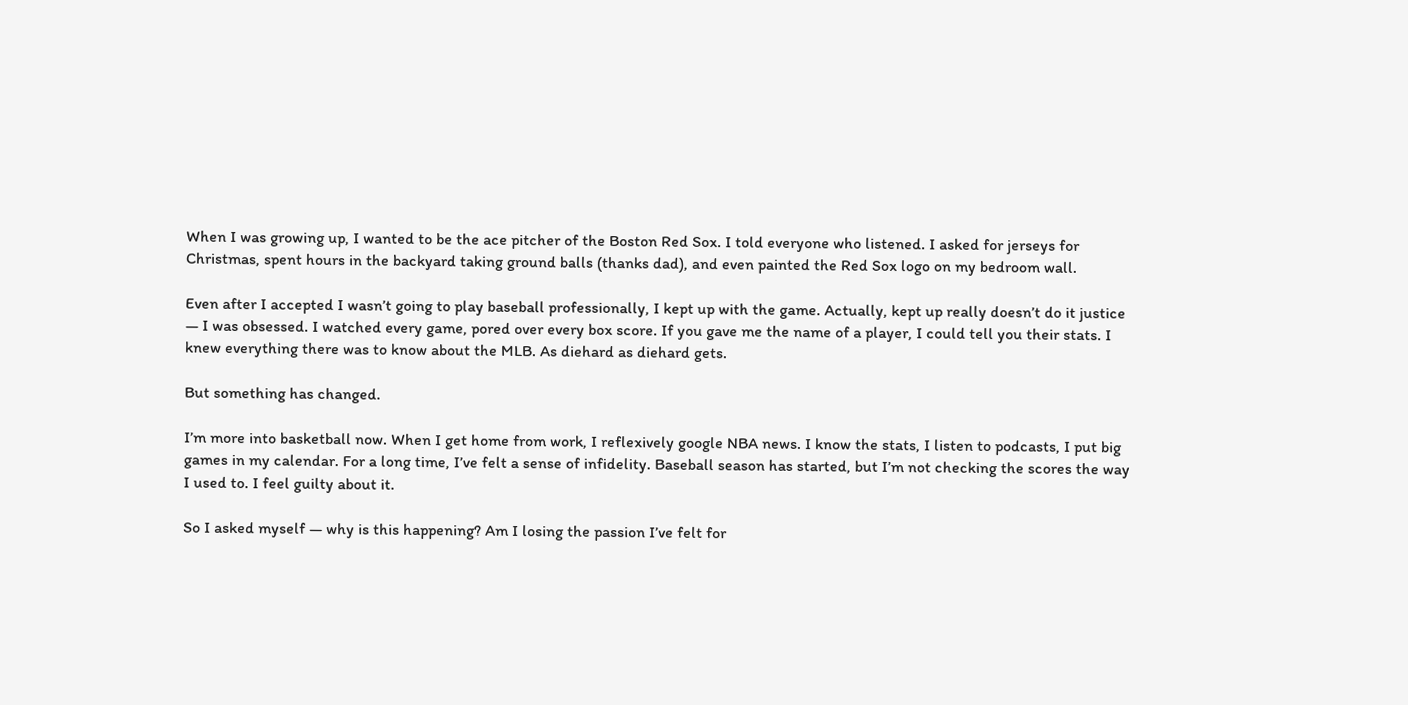When I was growing up, I wanted to be the ace pitcher of the Boston Red Sox. I told everyone who listened. I asked for jerseys for Christmas, spent hours in the backyard taking ground balls (thanks dad), and even painted the Red Sox logo on my bedroom wall.

Even after I accepted I wasn’t going to play baseball professionally, I kept up with the game. Actually, kept up really doesn’t do it justice — I was obsessed. I watched every game, pored over every box score. If you gave me the name of a player, I could tell you their stats. I knew everything there was to know about the MLB. As diehard as diehard gets.

But something has changed.

I’m more into basketball now. When I get home from work, I reflexively google NBA news. I know the stats, I listen to podcasts, I put big games in my calendar. For a long time, I’ve felt a sense of infidelity. Baseball season has started, but I’m not checking the scores the way I used to. I feel guilty about it.

So I asked myself — why is this happening? Am I losing the passion I’ve felt for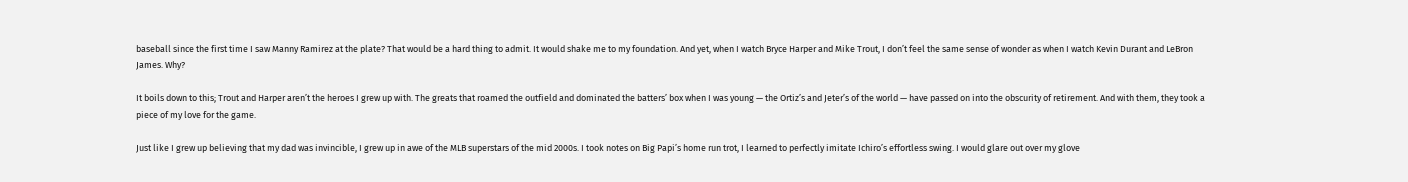baseball since the first time I saw Manny Ramirez at the plate? That would be a hard thing to admit. It would shake me to my foundation. And yet, when I watch Bryce Harper and Mike Trout, I don’t feel the same sense of wonder as when I watch Kevin Durant and LeBron James. Why?

It boils down to this; Trout and Harper aren’t the heroes I grew up with. The greats that roamed the outfield and dominated the batters’ box when I was young — the Ortiz’s and Jeter’s of the world — have passed on into the obscurity of retirement. And with them, they took a piece of my love for the game.

Just like I grew up believing that my dad was invincible, I grew up in awe of the MLB superstars of the mid 2000s. I took notes on Big Papi’s home run trot, I learned to perfectly imitate Ichiro’s effortless swing. I would glare out over my glove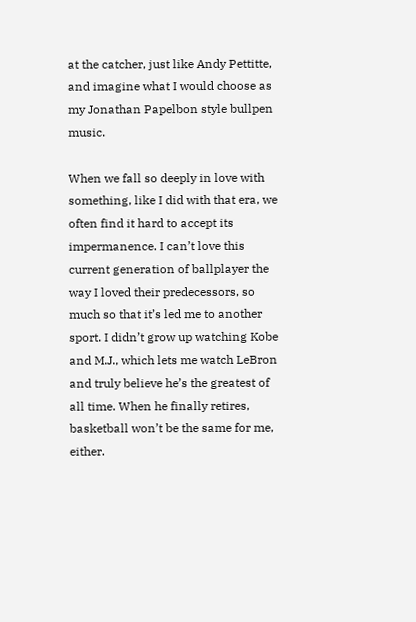at the catcher, just like Andy Pettitte, and imagine what I would choose as my Jonathan Papelbon style bullpen music.

When we fall so deeply in love with something, like I did with that era, we often find it hard to accept its impermanence. I can’t love this current generation of ballplayer the way I loved their predecessors, so much so that it’s led me to another sport. I didn’t grow up watching Kobe and M.J., which lets me watch LeBron and truly believe he’s the greatest of all time. When he finally retires, basketball won’t be the same for me, either.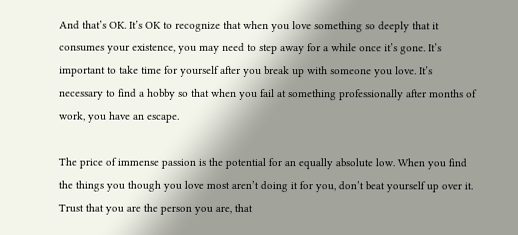And that’s OK. It’s OK to recognize that when you love something so deeply that it consumes your existence, you may need to step away for a while once it’s gone. It’s important to take time for yourself after you break up with someone you love. It’s necessary to find a hobby so that when you fail at something professionally after months of work, you have an escape.

The price of immense passion is the potential for an equally absolute low. When you find the things you though you love most aren’t doing it for you, don’t beat yourself up over it. Trust that you are the person you are, that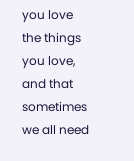you love the things you love, and that sometimes we all need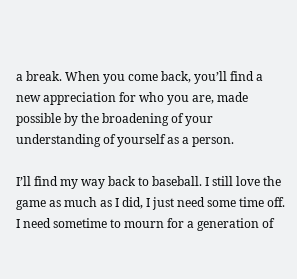a break. When you come back, you’ll find a new appreciation for who you are, made possible by the broadening of your understanding of yourself as a person.

I’ll find my way back to baseball. I still love the game as much as I did, I just need some time off. I need sometime to mourn for a generation of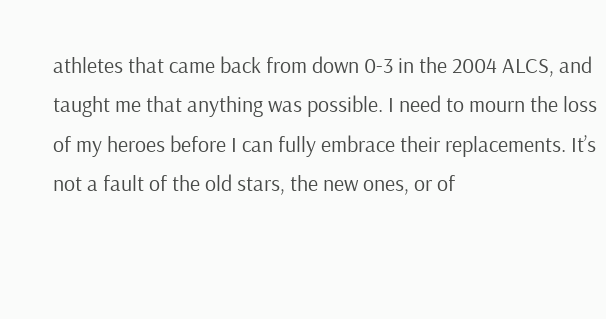athletes that came back from down 0-3 in the 2004 ALCS, and taught me that anything was possible. I need to mourn the loss of my heroes before I can fully embrace their replacements. It’s not a fault of the old stars, the new ones, or of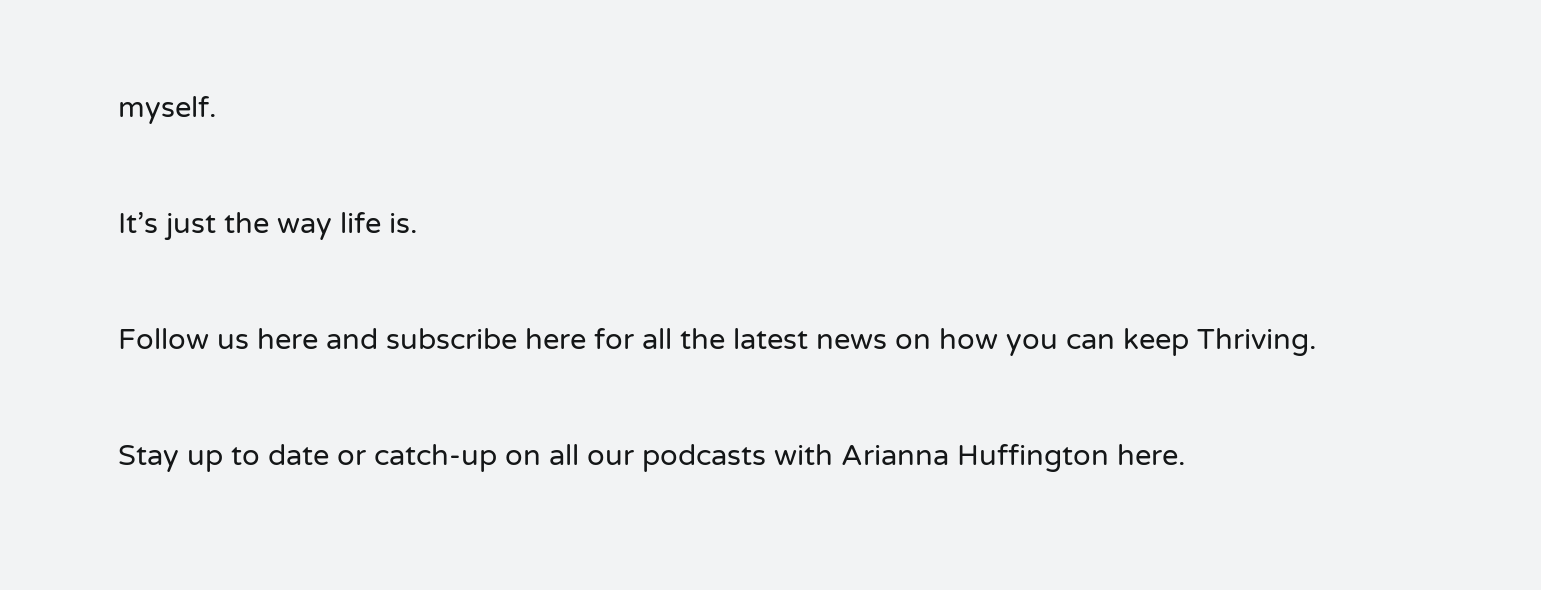myself.

It’s just the way life is.

Follow us here and subscribe here for all the latest news on how you can keep Thriving.

Stay up to date or catch-up on all our podcasts with Arianna Huffington here.